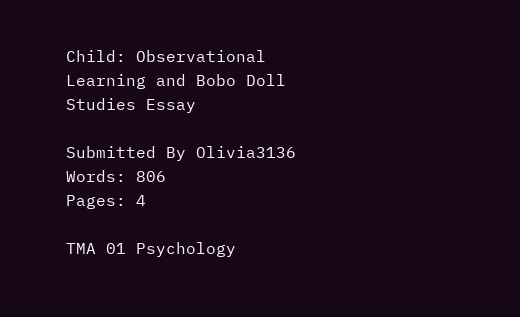Child: Observational Learning and Bobo Doll Studies Essay

Submitted By Olivia3136
Words: 806
Pages: 4

TMA 01 Psychology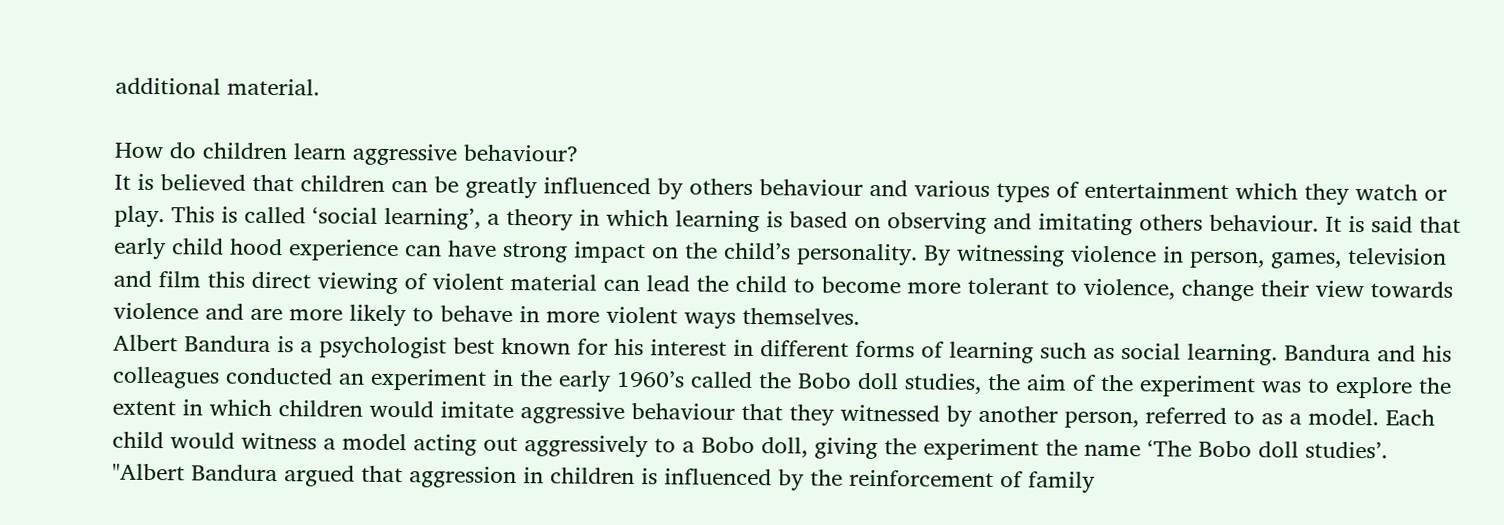additional material.

How do children learn aggressive behaviour?
It is believed that children can be greatly influenced by others behaviour and various types of entertainment which they watch or play. This is called ‘social learning’, a theory in which learning is based on observing and imitating others behaviour. It is said that early child hood experience can have strong impact on the child’s personality. By witnessing violence in person, games, television and film this direct viewing of violent material can lead the child to become more tolerant to violence, change their view towards violence and are more likely to behave in more violent ways themselves.
Albert Bandura is a psychologist best known for his interest in different forms of learning such as social learning. Bandura and his colleagues conducted an experiment in the early 1960’s called the Bobo doll studies, the aim of the experiment was to explore the extent in which children would imitate aggressive behaviour that they witnessed by another person, referred to as a model. Each child would witness a model acting out aggressively to a Bobo doll, giving the experiment the name ‘The Bobo doll studies’.
"Albert Bandura argued that aggression in children is influenced by the reinforcement of family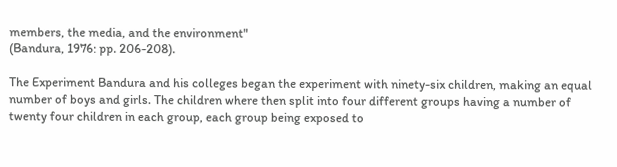members, the media, and the environment"
(Bandura, 1976: pp. 206-208).

The Experiment Bandura and his colleges began the experiment with ninety-six children, making an equal number of boys and girls. The children where then split into four different groups having a number of twenty four children in each group, each group being exposed to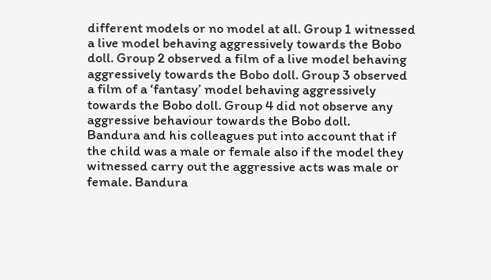different models or no model at all. Group 1 witnessed a live model behaving aggressively towards the Bobo doll. Group 2 observed a film of a live model behaving aggressively towards the Bobo doll. Group 3 observed a film of a ‘fantasy’ model behaving aggressively towards the Bobo doll. Group 4 did not observe any aggressive behaviour towards the Bobo doll.
Bandura and his colleagues put into account that if the child was a male or female also if the model they witnessed carry out the aggressive acts was male or female. Bandura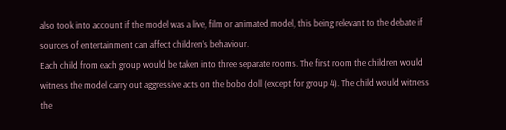also took into account if the model was a live, film or animated model, this being relevant to the debate if sources of entertainment can affect children’s behaviour.
Each child from each group would be taken into three separate rooms. The first room the children would witness the model carry out aggressive acts on the bobo doll (except for group 4). The child would witness the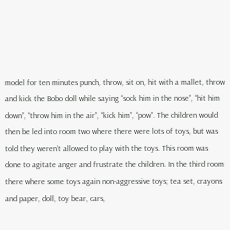model for ten minutes punch, throw, sit on, hit with a mallet, throw and kick the Bobo doll while saying “sock him in the nose”, “hit him down”, “throw him in the air”, “kick him”, “pow”. The children would then be led into room two where there were lots of toys, but was told they weren’t allowed to play with the toys. This room was done to agitate anger and frustrate the children. In the third room there where some toys again non-aggressive toys; tea set, crayons and paper, doll, toy bear, cars,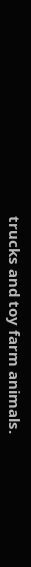trucks and toy farm animals.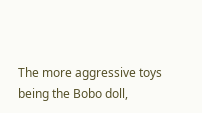The more aggressive toys being the Bobo doll,